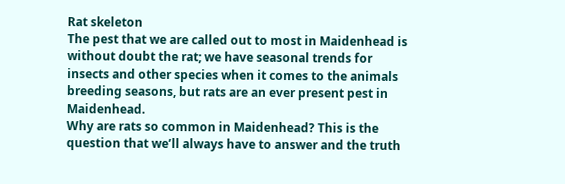Rat skeleton
The pest that we are called out to most in Maidenhead is without doubt the rat; we have seasonal trends for insects and other species when it comes to the animals breeding seasons, but rats are an ever present pest in Maidenhead.
Why are rats so common in Maidenhead? This is the question that we’ll always have to answer and the truth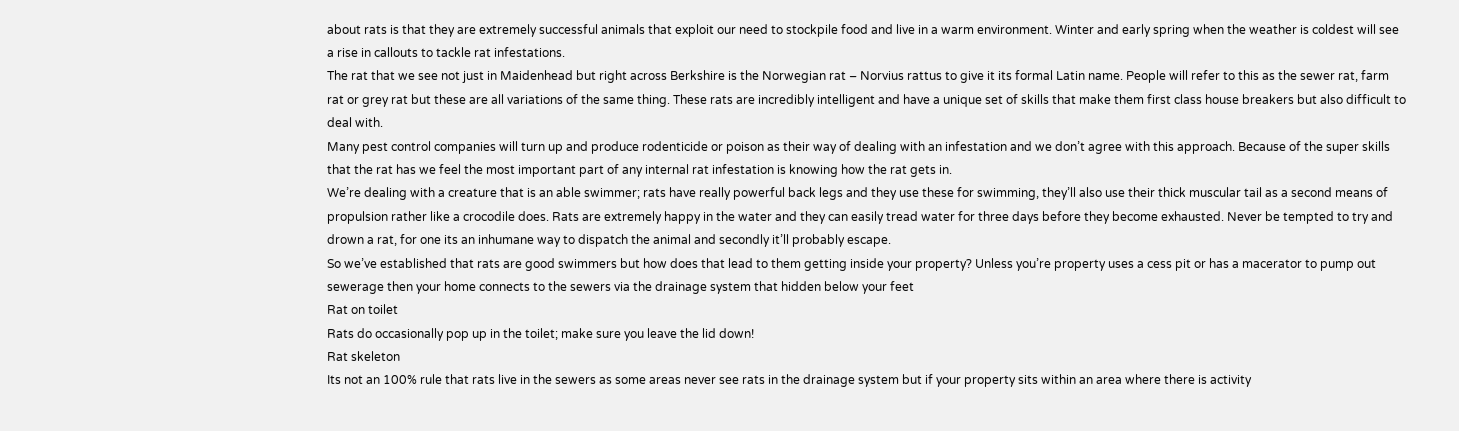about rats is that they are extremely successful animals that exploit our need to stockpile food and live in a warm environment. Winter and early spring when the weather is coldest will see a rise in callouts to tackle rat infestations.
The rat that we see not just in Maidenhead but right across Berkshire is the Norwegian rat – Norvius rattus to give it its formal Latin name. People will refer to this as the sewer rat, farm rat or grey rat but these are all variations of the same thing. These rats are incredibly intelligent and have a unique set of skills that make them first class house breakers but also difficult to deal with.
Many pest control companies will turn up and produce rodenticide or poison as their way of dealing with an infestation and we don’t agree with this approach. Because of the super skills that the rat has we feel the most important part of any internal rat infestation is knowing how the rat gets in.
We’re dealing with a creature that is an able swimmer; rats have really powerful back legs and they use these for swimming, they’ll also use their thick muscular tail as a second means of propulsion rather like a crocodile does. Rats are extremely happy in the water and they can easily tread water for three days before they become exhausted. Never be tempted to try and drown a rat, for one its an inhumane way to dispatch the animal and secondly it’ll probably escape.
So we’ve established that rats are good swimmers but how does that lead to them getting inside your property? Unless you’re property uses a cess pit or has a macerator to pump out sewerage then your home connects to the sewers via the drainage system that hidden below your feet
Rat on toilet
Rats do occasionally pop up in the toilet; make sure you leave the lid down!
Rat skeleton
Its not an 100% rule that rats live in the sewers as some areas never see rats in the drainage system but if your property sits within an area where there is activity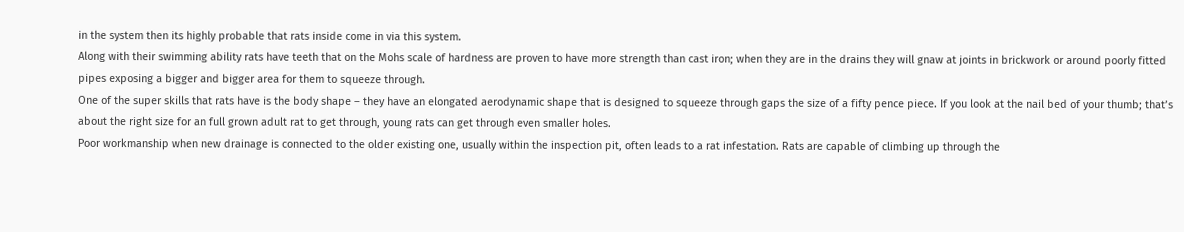in the system then its highly probable that rats inside come in via this system.
Along with their swimming ability rats have teeth that on the Mohs scale of hardness are proven to have more strength than cast iron; when they are in the drains they will gnaw at joints in brickwork or around poorly fitted pipes exposing a bigger and bigger area for them to squeeze through.
One of the super skills that rats have is the body shape – they have an elongated aerodynamic shape that is designed to squeeze through gaps the size of a fifty pence piece. If you look at the nail bed of your thumb; that’s about the right size for an full grown adult rat to get through, young rats can get through even smaller holes.
Poor workmanship when new drainage is connected to the older existing one, usually within the inspection pit, often leads to a rat infestation. Rats are capable of climbing up through the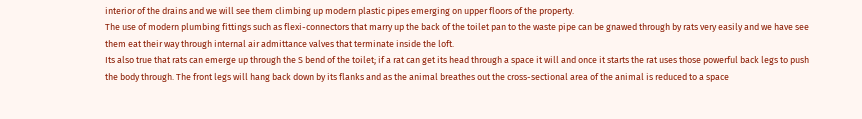interior of the drains and we will see them climbing up modern plastic pipes emerging on upper floors of the property.
The use of modern plumbing fittings such as flexi-connectors that marry up the back of the toilet pan to the waste pipe can be gnawed through by rats very easily and we have see them eat their way through internal air admittance valves that terminate inside the loft.
Its also true that rats can emerge up through the S bend of the toilet; if a rat can get its head through a space it will and once it starts the rat uses those powerful back legs to push the body through. The front legs will hang back down by its flanks and as the animal breathes out the cross-sectional area of the animal is reduced to a space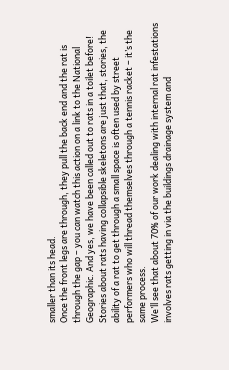smaller than its head.
Once the front legs are through, they pull the back end and the rat is through the gap – you can watch this action on a link to the National Geographic. And yes, we have been called out to rats in a toilet before!
Stories about rats having collapsible skeletons are just that, stories, the ability of a rat to get through a small space is often used by street performers who will thread themselves through a tennis racket – it’s the same process.
We’ll see that about 70% of our work dealing with internal rat infestations involves rats getting in via the buildings drainage system and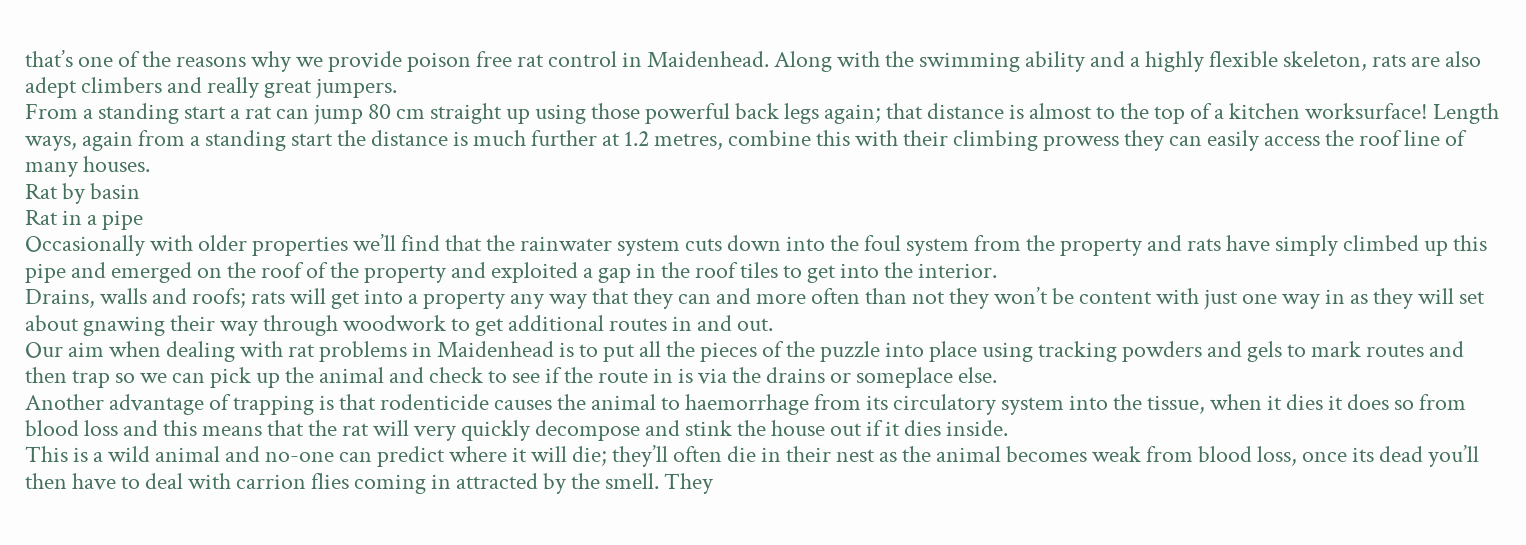that’s one of the reasons why we provide poison free rat control in Maidenhead. Along with the swimming ability and a highly flexible skeleton, rats are also adept climbers and really great jumpers.
From a standing start a rat can jump 80 cm straight up using those powerful back legs again; that distance is almost to the top of a kitchen worksurface! Length ways, again from a standing start the distance is much further at 1.2 metres, combine this with their climbing prowess they can easily access the roof line of many houses.
Rat by basin
Rat in a pipe
Occasionally with older properties we’ll find that the rainwater system cuts down into the foul system from the property and rats have simply climbed up this pipe and emerged on the roof of the property and exploited a gap in the roof tiles to get into the interior.
Drains, walls and roofs; rats will get into a property any way that they can and more often than not they won’t be content with just one way in as they will set about gnawing their way through woodwork to get additional routes in and out.
Our aim when dealing with rat problems in Maidenhead is to put all the pieces of the puzzle into place using tracking powders and gels to mark routes and then trap so we can pick up the animal and check to see if the route in is via the drains or someplace else.
Another advantage of trapping is that rodenticide causes the animal to haemorrhage from its circulatory system into the tissue, when it dies it does so from blood loss and this means that the rat will very quickly decompose and stink the house out if it dies inside.
This is a wild animal and no-one can predict where it will die; they’ll often die in their nest as the animal becomes weak from blood loss, once its dead you’ll then have to deal with carrion flies coming in attracted by the smell. They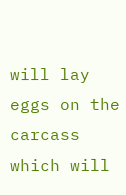will lay eggs on the carcass which will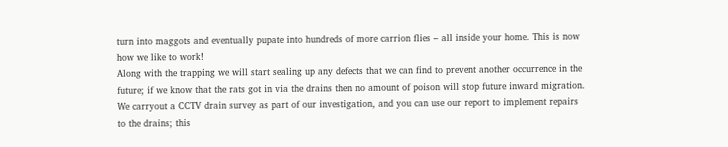turn into maggots and eventually pupate into hundreds of more carrion flies – all inside your home. This is now how we like to work!
Along with the trapping we will start sealing up any defects that we can find to prevent another occurrence in the future; if we know that the rats got in via the drains then no amount of poison will stop future inward migration. We carryout a CCTV drain survey as part of our investigation, and you can use our report to implement repairs to the drains; this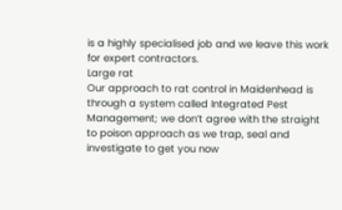is a highly specialised job and we leave this work for expert contractors.
Large rat
Our approach to rat control in Maidenhead is through a system called Integrated Pest Management; we don’t agree with the straight to poison approach as we trap, seal and investigate to get you now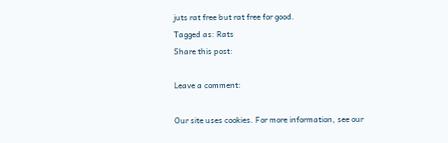juts rat free but rat free for good.
Tagged as: Rats
Share this post:

Leave a comment:

Our site uses cookies. For more information, see our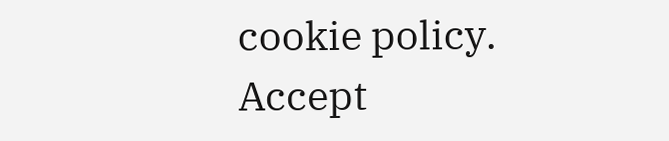cookie policy. Accept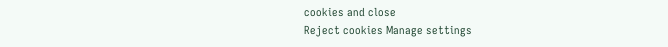cookies and close
Reject cookies Manage settings